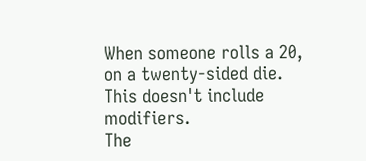When someone rolls a 20, on a twenty-sided die. This doesn't include modifiers.
The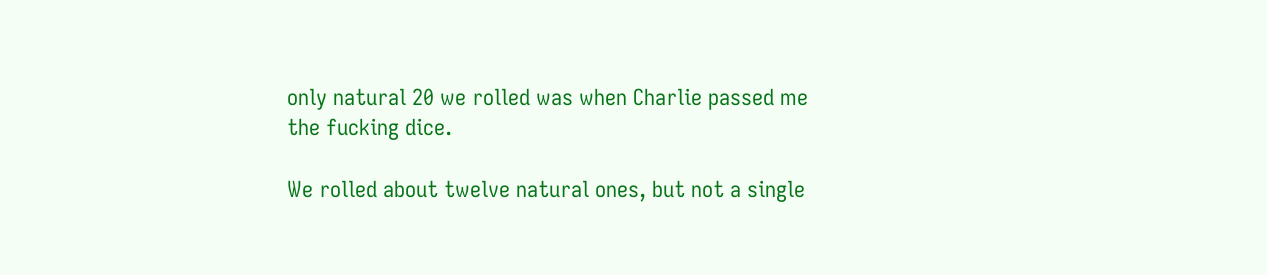only natural 20 we rolled was when Charlie passed me the fucking dice.

We rolled about twelve natural ones, but not a single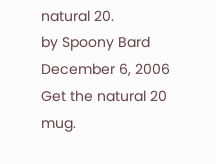natural 20.
by Spoony Bard December 6, 2006
Get the natural 20 mug.